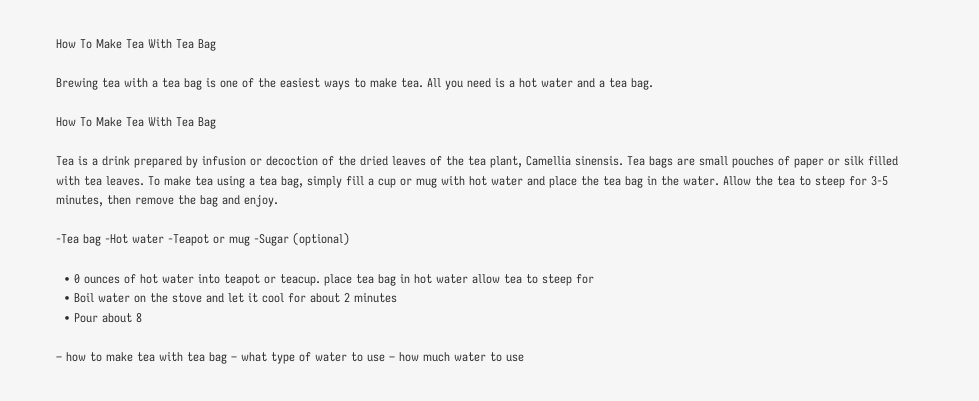How To Make Tea With Tea Bag

Brewing tea with a tea bag is one of the easiest ways to make tea. All you need is a hot water and a tea bag.

How To Make Tea With Tea Bag

Tea is a drink prepared by infusion or decoction of the dried leaves of the tea plant, Camellia sinensis. Tea bags are small pouches of paper or silk filled with tea leaves. To make tea using a tea bag, simply fill a cup or mug with hot water and place the tea bag in the water. Allow the tea to steep for 3-5 minutes, then remove the bag and enjoy.

-Tea bag -Hot water -Teapot or mug -Sugar (optional)

  • 0 ounces of hot water into teapot or teacup. place tea bag in hot water allow tea to steep for
  • Boil water on the stove and let it cool for about 2 minutes
  • Pour about 8

– how to make tea with tea bag – what type of water to use – how much water to use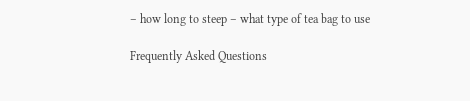– how long to steep – what type of tea bag to use

Frequently Asked Questions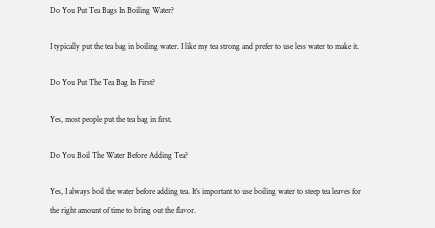Do You Put Tea Bags In Boiling Water?

I typically put the tea bag in boiling water. I like my tea strong and prefer to use less water to make it.

Do You Put The Tea Bag In First?

Yes, most people put the tea bag in first.

Do You Boil The Water Before Adding Tea?

Yes, I always boil the water before adding tea. It’s important to use boiling water to steep tea leaves for the right amount of time to bring out the flavor.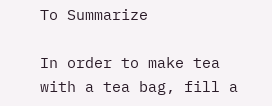To Summarize

In order to make tea with a tea bag, fill a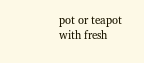pot or teapot with fresh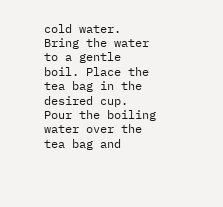cold water. Bring the water to a gentle boil. Place the tea bag in the desired cup. Pour the boiling water over the tea bag and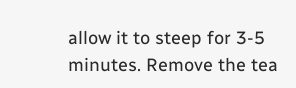allow it to steep for 3-5 minutes. Remove the tea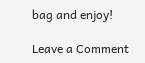bag and enjoy!

Leave a Comment